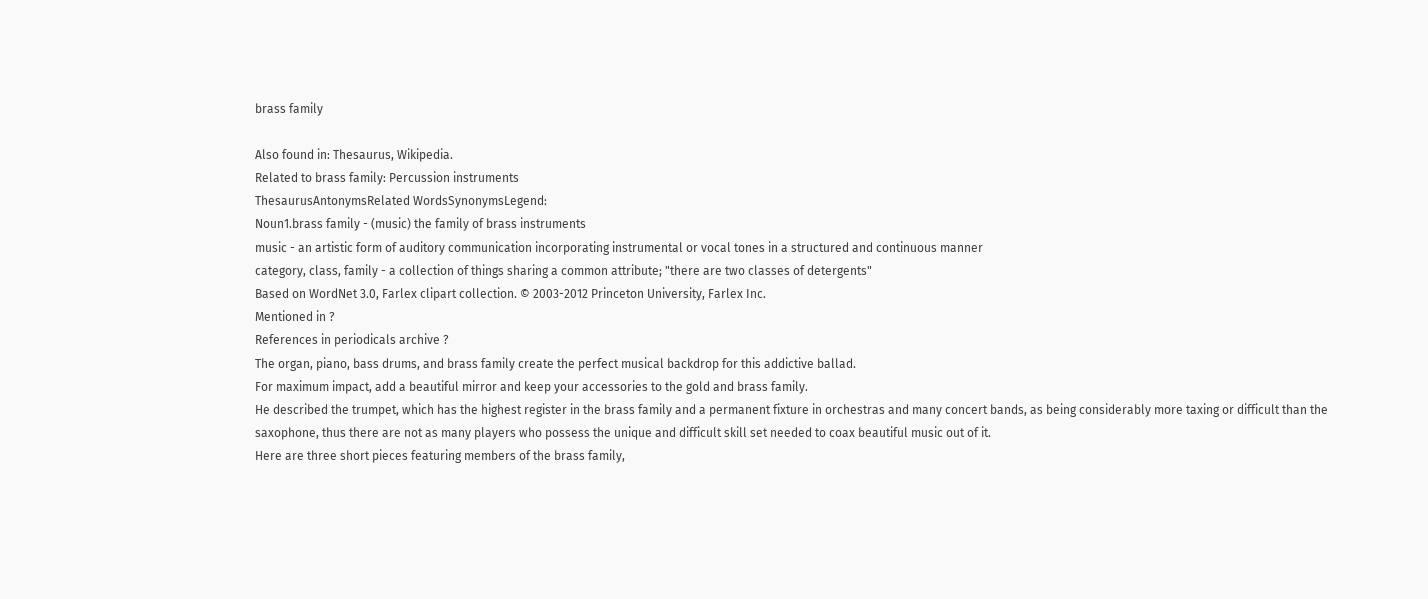brass family

Also found in: Thesaurus, Wikipedia.
Related to brass family: Percussion instruments
ThesaurusAntonymsRelated WordsSynonymsLegend:
Noun1.brass family - (music) the family of brass instruments
music - an artistic form of auditory communication incorporating instrumental or vocal tones in a structured and continuous manner
category, class, family - a collection of things sharing a common attribute; "there are two classes of detergents"
Based on WordNet 3.0, Farlex clipart collection. © 2003-2012 Princeton University, Farlex Inc.
Mentioned in ?
References in periodicals archive ?
The organ, piano, bass drums, and brass family create the perfect musical backdrop for this addictive ballad.
For maximum impact, add a beautiful mirror and keep your accessories to the gold and brass family.
He described the trumpet, which has the highest register in the brass family and a permanent fixture in orchestras and many concert bands, as being considerably more taxing or difficult than the saxophone, thus there are not as many players who possess the unique and difficult skill set needed to coax beautiful music out of it.
Here are three short pieces featuring members of the brass family,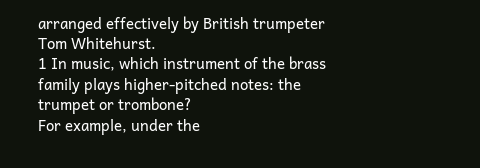arranged effectively by British trumpeter Tom Whitehurst.
1 In music, which instrument of the brass family plays higher-pitched notes: the trumpet or trombone?
For example, under the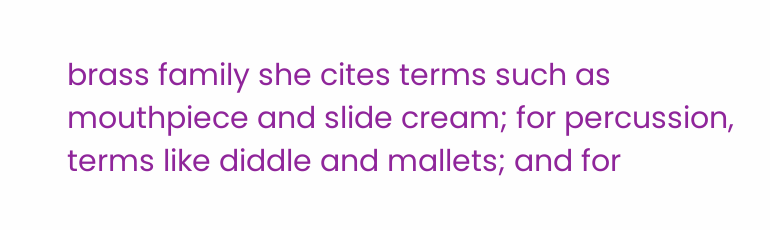brass family she cites terms such as mouthpiece and slide cream; for percussion, terms like diddle and mallets; and for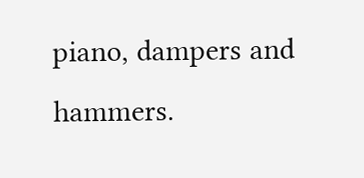piano, dampers and hammers.